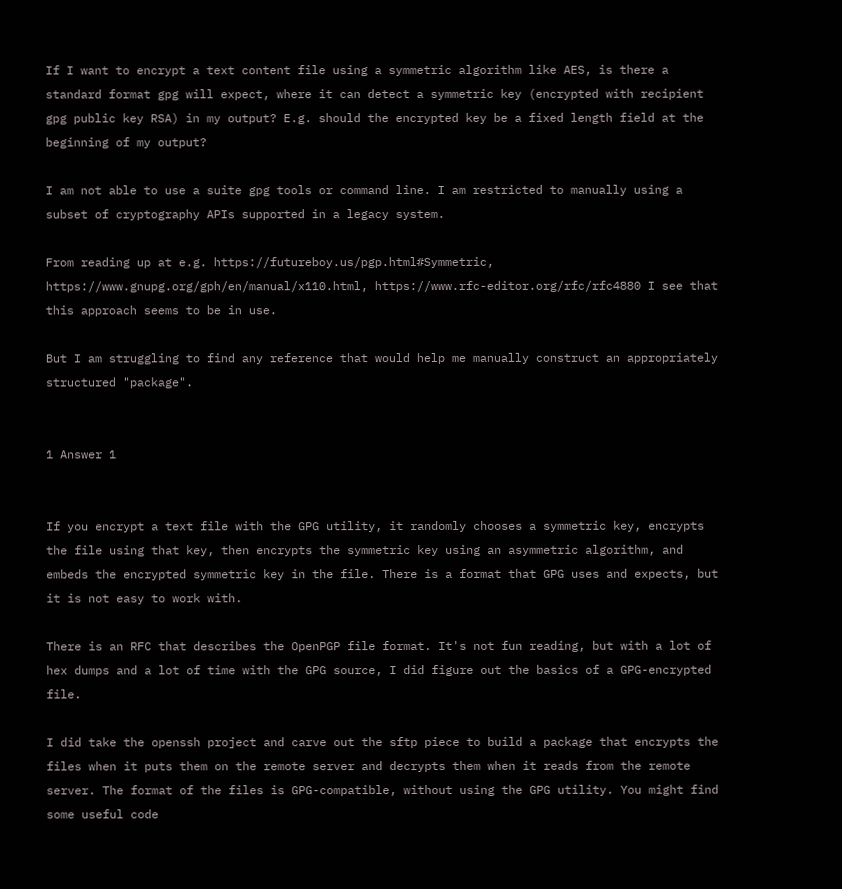If I want to encrypt a text content file using a symmetric algorithm like AES, is there a standard format gpg will expect, where it can detect a symmetric key (encrypted with recipient gpg public key RSA) in my output? E.g. should the encrypted key be a fixed length field at the beginning of my output?

I am not able to use a suite gpg tools or command line. I am restricted to manually using a subset of cryptography APIs supported in a legacy system.

From reading up at e.g. https://futureboy.us/pgp.html#Symmetric, https://www.gnupg.org/gph/en/manual/x110.html, https://www.rfc-editor.org/rfc/rfc4880 I see that this approach seems to be in use.

But I am struggling to find any reference that would help me manually construct an appropriately structured "package".


1 Answer 1


If you encrypt a text file with the GPG utility, it randomly chooses a symmetric key, encrypts the file using that key, then encrypts the symmetric key using an asymmetric algorithm, and embeds the encrypted symmetric key in the file. There is a format that GPG uses and expects, but it is not easy to work with.

There is an RFC that describes the OpenPGP file format. It's not fun reading, but with a lot of hex dumps and a lot of time with the GPG source, I did figure out the basics of a GPG-encrypted file.

I did take the openssh project and carve out the sftp piece to build a package that encrypts the files when it puts them on the remote server and decrypts them when it reads from the remote server. The format of the files is GPG-compatible, without using the GPG utility. You might find some useful code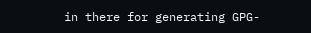in there for generating GPG-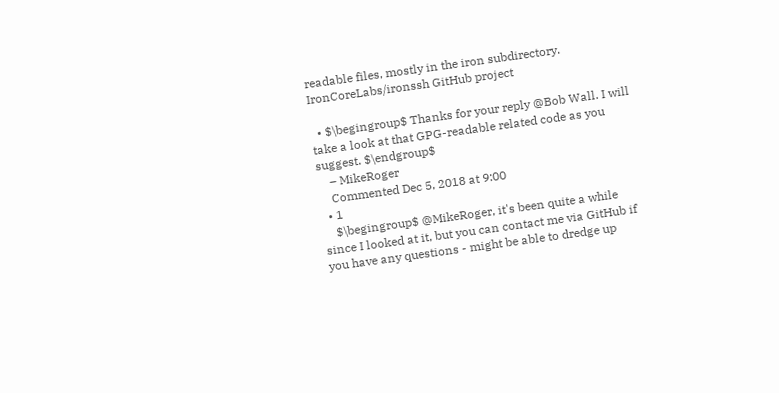readable files, mostly in the iron subdirectory. IronCoreLabs/ironssh GitHub project

  • $\begingroup$ Thanks for your reply @Bob Wall. I will take a look at that GPG-readable related code as you suggest. $\endgroup$
    – MikeRoger
    Commented Dec 5, 2018 at 9:00
  • 1
    $\begingroup$ @MikeRoger, it's been quite a while since I looked at it, but you can contact me via GitHub if you have any questions - might be able to dredge up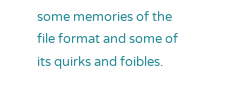some memories of the file format and some of its quirks and foibles.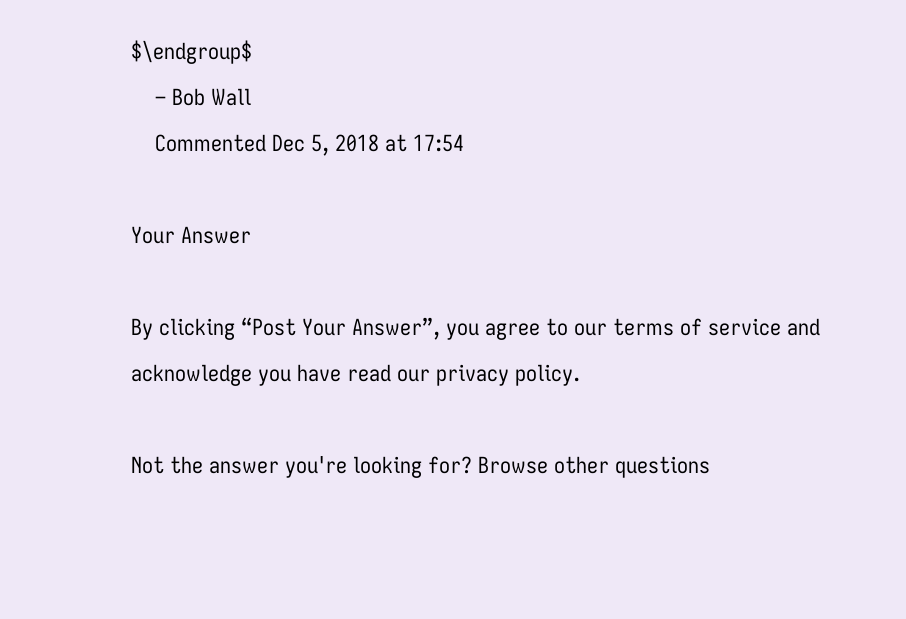$\endgroup$
    – Bob Wall
    Commented Dec 5, 2018 at 17:54

Your Answer

By clicking “Post Your Answer”, you agree to our terms of service and acknowledge you have read our privacy policy.

Not the answer you're looking for? Browse other questions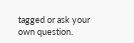tagged or ask your own question.